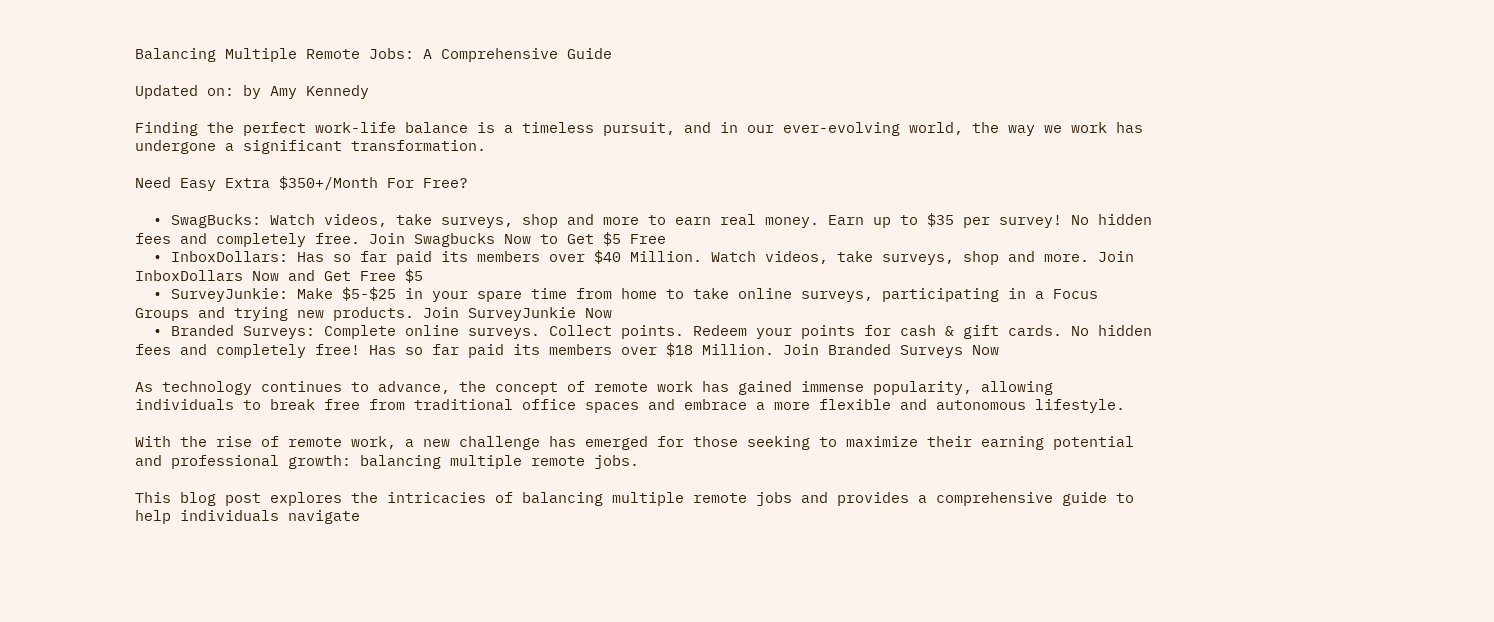Balancing Multiple Remote Jobs: A Comprehensive Guide

Updated on: by Amy Kennedy

Finding the perfect work-life balance is a timeless pursuit, and in our ever-evolving world, the way we work has undergone a significant transformation.

Need Easy Extra $350+/Month For Free?

  • SwagBucks: Watch videos, take surveys, shop and more to earn real money. Earn up to $35 per survey! No hidden fees and completely free. Join Swagbucks Now to Get $5 Free
  • InboxDollars: Has so far paid its members over $40 Million. Watch videos, take surveys, shop and more. Join InboxDollars Now and Get Free $5
  • SurveyJunkie: Make $5-$25 in your spare time from home to take online surveys, participating in a Focus Groups and trying new products. Join SurveyJunkie Now
  • Branded Surveys: Complete online surveys. Collect points. Redeem your points for cash & gift cards. No hidden fees and completely free! Has so far paid its members over $18 Million. Join Branded Surveys Now

As technology continues to advance, the concept of remote work has gained immense popularity, allowing individuals to break free from traditional office spaces and embrace a more flexible and autonomous lifestyle.

With the rise of remote work, a new challenge has emerged for those seeking to maximize their earning potential and professional growth: balancing multiple remote jobs.

This blog post explores the intricacies of balancing multiple remote jobs and provides a comprehensive guide to help individuals navigate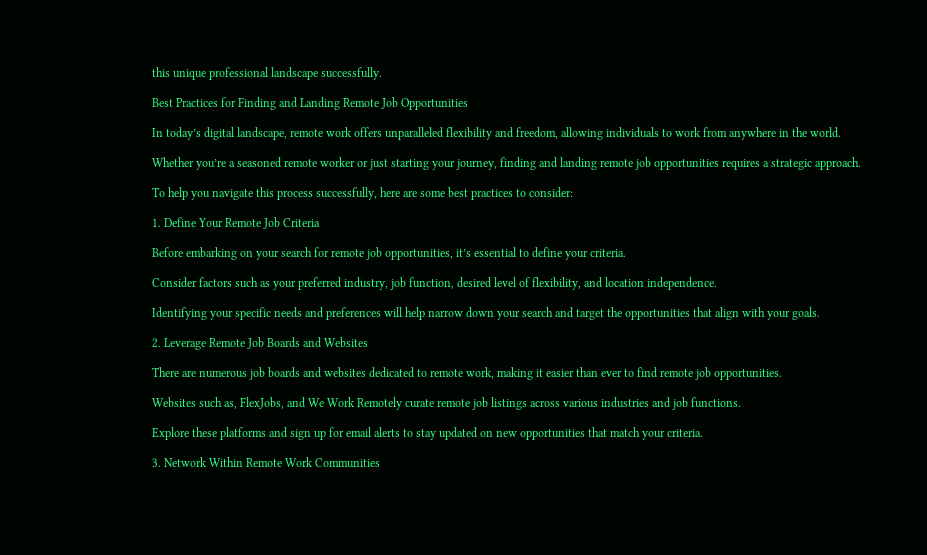this unique professional landscape successfully.

Best Practices for Finding and Landing Remote Job Opportunities

In today’s digital landscape, remote work offers unparalleled flexibility and freedom, allowing individuals to work from anywhere in the world.

Whether you’re a seasoned remote worker or just starting your journey, finding and landing remote job opportunities requires a strategic approach.

To help you navigate this process successfully, here are some best practices to consider:

1. Define Your Remote Job Criteria

Before embarking on your search for remote job opportunities, it’s essential to define your criteria.

Consider factors such as your preferred industry, job function, desired level of flexibility, and location independence.

Identifying your specific needs and preferences will help narrow down your search and target the opportunities that align with your goals.

2. Leverage Remote Job Boards and Websites

There are numerous job boards and websites dedicated to remote work, making it easier than ever to find remote job opportunities.

Websites such as, FlexJobs, and We Work Remotely curate remote job listings across various industries and job functions.

Explore these platforms and sign up for email alerts to stay updated on new opportunities that match your criteria.

3. Network Within Remote Work Communities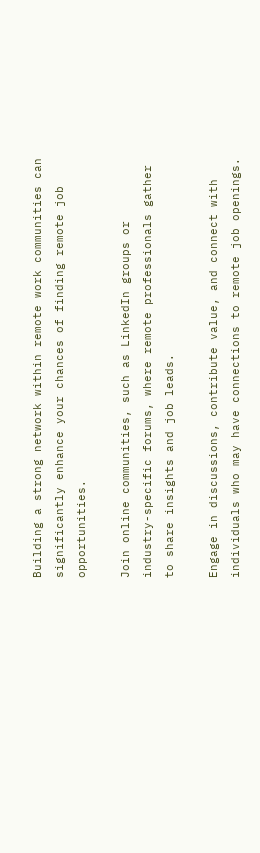Building a strong network within remote work communities can significantly enhance your chances of finding remote job opportunities.

Join online communities, such as LinkedIn groups or industry-specific forums, where remote professionals gather to share insights and job leads.

Engage in discussions, contribute value, and connect with individuals who may have connections to remote job openings.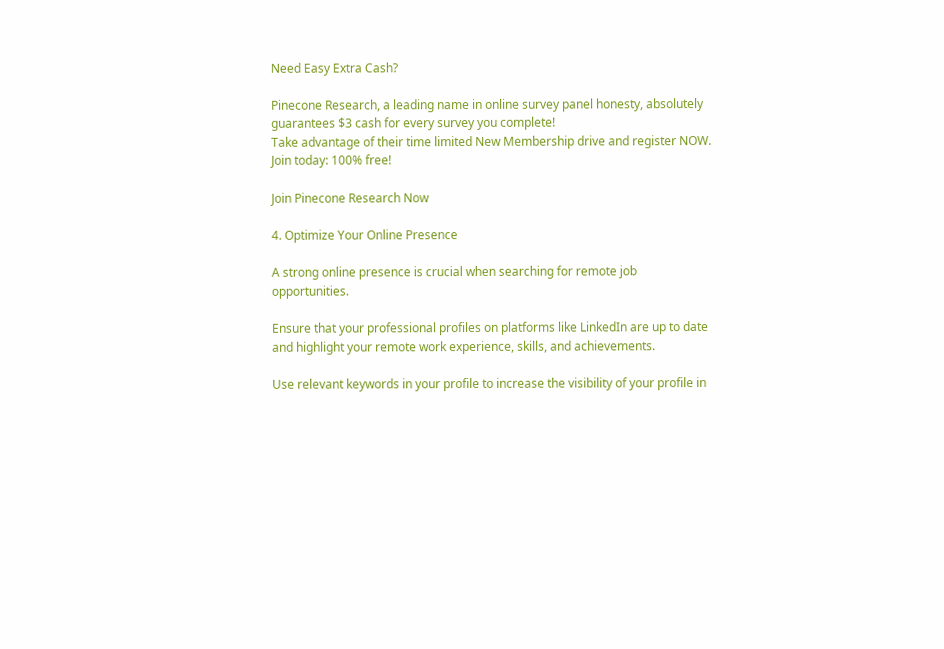Need Easy Extra Cash?

Pinecone Research, a leading name in online survey panel honesty, absolutely guarantees $3 cash for every survey you complete!
Take advantage of their time limited New Membership drive and register NOW. Join today: 100% free!

Join Pinecone Research Now

4. Optimize Your Online Presence

A strong online presence is crucial when searching for remote job opportunities.

Ensure that your professional profiles on platforms like LinkedIn are up to date and highlight your remote work experience, skills, and achievements.

Use relevant keywords in your profile to increase the visibility of your profile in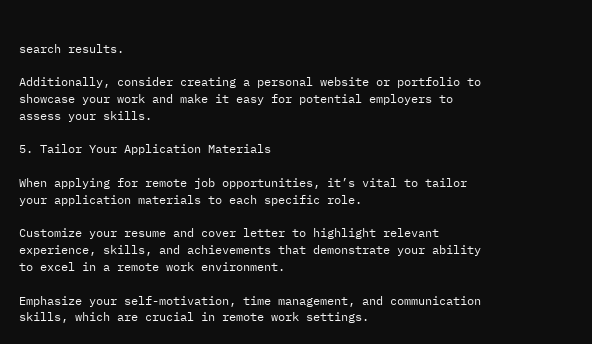search results.

Additionally, consider creating a personal website or portfolio to showcase your work and make it easy for potential employers to assess your skills.

5. Tailor Your Application Materials

When applying for remote job opportunities, it’s vital to tailor your application materials to each specific role.

Customize your resume and cover letter to highlight relevant experience, skills, and achievements that demonstrate your ability to excel in a remote work environment.

Emphasize your self-motivation, time management, and communication skills, which are crucial in remote work settings.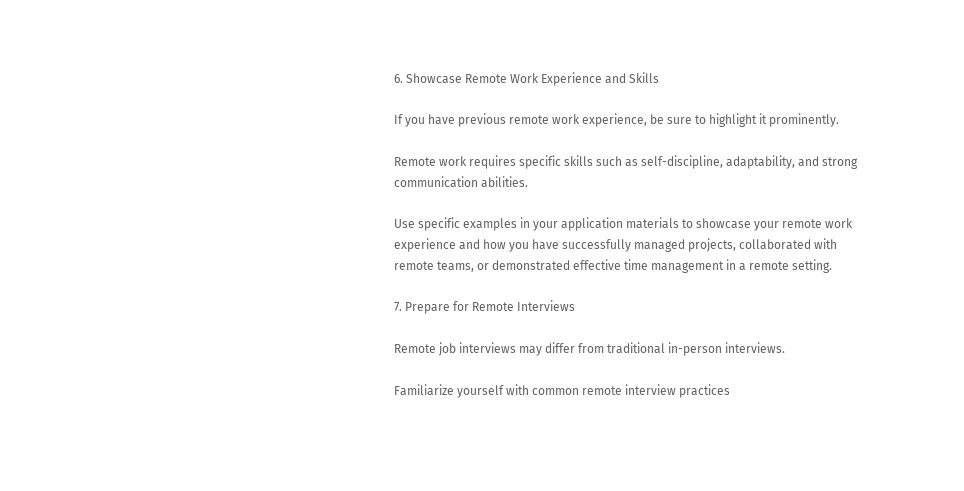6. Showcase Remote Work Experience and Skills

If you have previous remote work experience, be sure to highlight it prominently.

Remote work requires specific skills such as self-discipline, adaptability, and strong communication abilities.

Use specific examples in your application materials to showcase your remote work experience and how you have successfully managed projects, collaborated with remote teams, or demonstrated effective time management in a remote setting.

7. Prepare for Remote Interviews

Remote job interviews may differ from traditional in-person interviews.

Familiarize yourself with common remote interview practices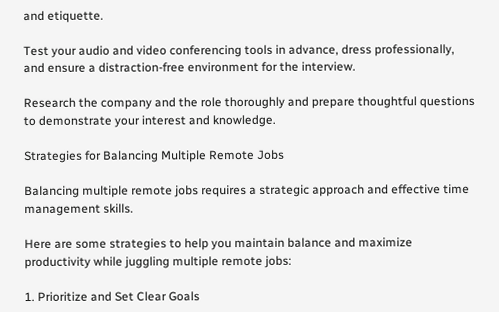and etiquette.

Test your audio and video conferencing tools in advance, dress professionally, and ensure a distraction-free environment for the interview.

Research the company and the role thoroughly and prepare thoughtful questions to demonstrate your interest and knowledge.

Strategies for Balancing Multiple Remote Jobs

Balancing multiple remote jobs requires a strategic approach and effective time management skills.

Here are some strategies to help you maintain balance and maximize productivity while juggling multiple remote jobs:

1. Prioritize and Set Clear Goals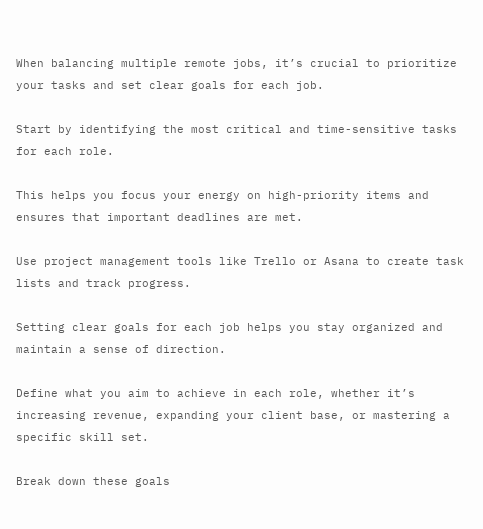When balancing multiple remote jobs, it’s crucial to prioritize your tasks and set clear goals for each job.

Start by identifying the most critical and time-sensitive tasks for each role.

This helps you focus your energy on high-priority items and ensures that important deadlines are met.

Use project management tools like Trello or Asana to create task lists and track progress.

Setting clear goals for each job helps you stay organized and maintain a sense of direction.

Define what you aim to achieve in each role, whether it’s increasing revenue, expanding your client base, or mastering a specific skill set.

Break down these goals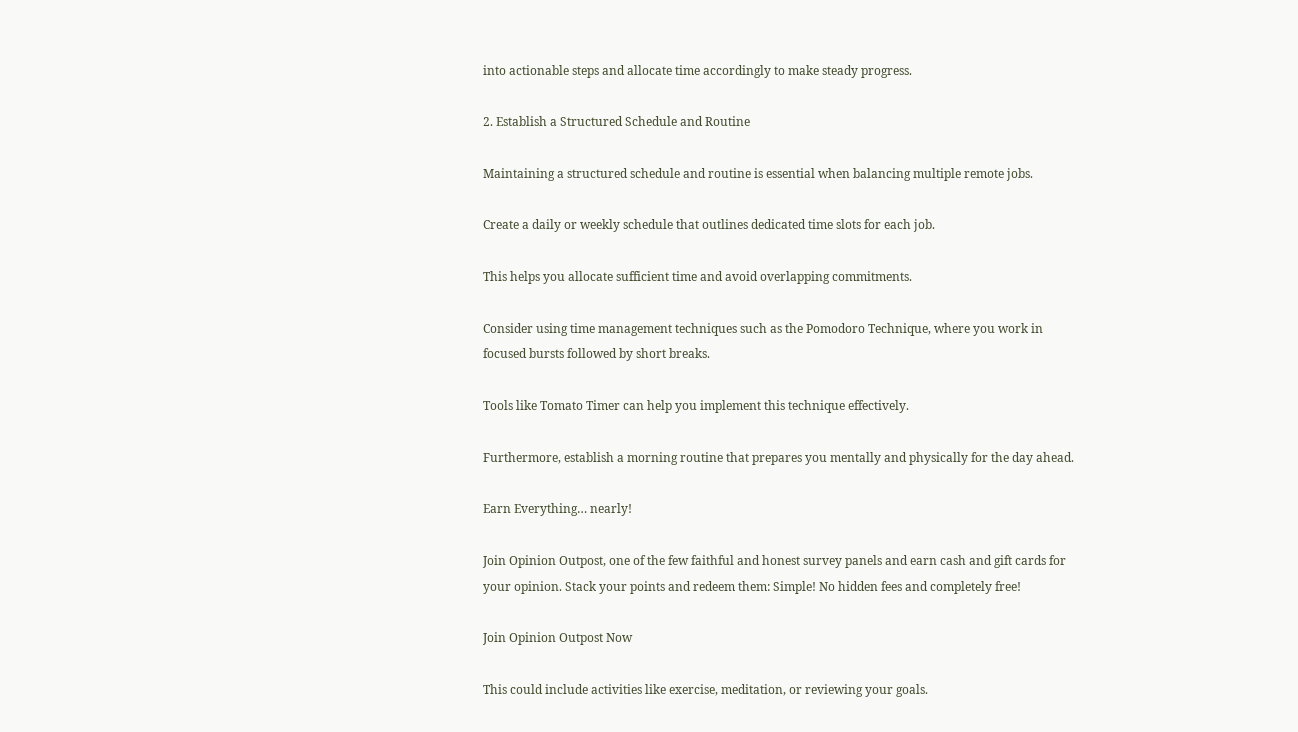into actionable steps and allocate time accordingly to make steady progress.

2. Establish a Structured Schedule and Routine

Maintaining a structured schedule and routine is essential when balancing multiple remote jobs.

Create a daily or weekly schedule that outlines dedicated time slots for each job.

This helps you allocate sufficient time and avoid overlapping commitments.

Consider using time management techniques such as the Pomodoro Technique, where you work in focused bursts followed by short breaks.

Tools like Tomato Timer can help you implement this technique effectively.

Furthermore, establish a morning routine that prepares you mentally and physically for the day ahead.

Earn Everything… nearly!

Join Opinion Outpost, one of the few faithful and honest survey panels and earn cash and gift cards for your opinion. Stack your points and redeem them: Simple! No hidden fees and completely free!

Join Opinion Outpost Now

This could include activities like exercise, meditation, or reviewing your goals.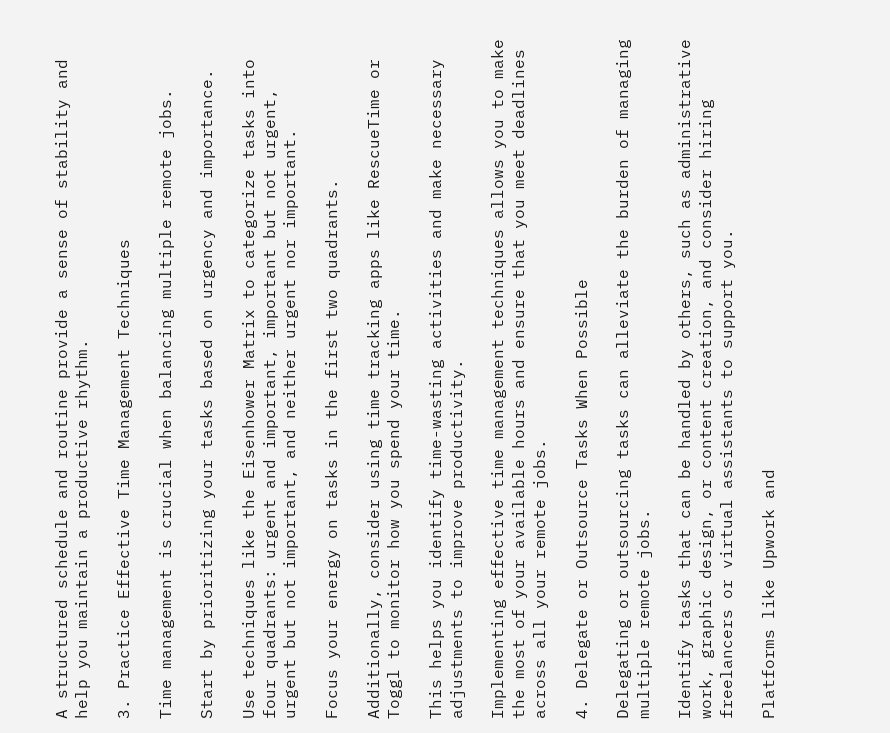A structured schedule and routine provide a sense of stability and help you maintain a productive rhythm.

3. Practice Effective Time Management Techniques

Time management is crucial when balancing multiple remote jobs.

Start by prioritizing your tasks based on urgency and importance.

Use techniques like the Eisenhower Matrix to categorize tasks into four quadrants: urgent and important, important but not urgent, urgent but not important, and neither urgent nor important.

Focus your energy on tasks in the first two quadrants.

Additionally, consider using time tracking apps like RescueTime or Toggl to monitor how you spend your time.

This helps you identify time-wasting activities and make necessary adjustments to improve productivity.

Implementing effective time management techniques allows you to make the most of your available hours and ensure that you meet deadlines across all your remote jobs.

4. Delegate or Outsource Tasks When Possible

Delegating or outsourcing tasks can alleviate the burden of managing multiple remote jobs.

Identify tasks that can be handled by others, such as administrative work, graphic design, or content creation, and consider hiring freelancers or virtual assistants to support you.

Platforms like Upwork and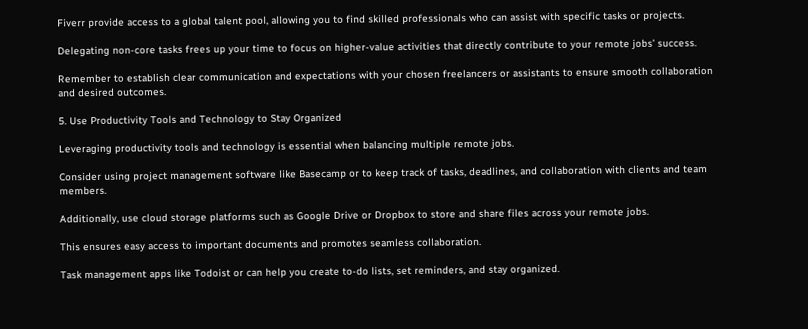Fiverr provide access to a global talent pool, allowing you to find skilled professionals who can assist with specific tasks or projects.

Delegating non-core tasks frees up your time to focus on higher-value activities that directly contribute to your remote jobs’ success.

Remember to establish clear communication and expectations with your chosen freelancers or assistants to ensure smooth collaboration and desired outcomes.

5. Use Productivity Tools and Technology to Stay Organized

Leveraging productivity tools and technology is essential when balancing multiple remote jobs.

Consider using project management software like Basecamp or to keep track of tasks, deadlines, and collaboration with clients and team members.

Additionally, use cloud storage platforms such as Google Drive or Dropbox to store and share files across your remote jobs.

This ensures easy access to important documents and promotes seamless collaboration.

Task management apps like Todoist or can help you create to-do lists, set reminders, and stay organized.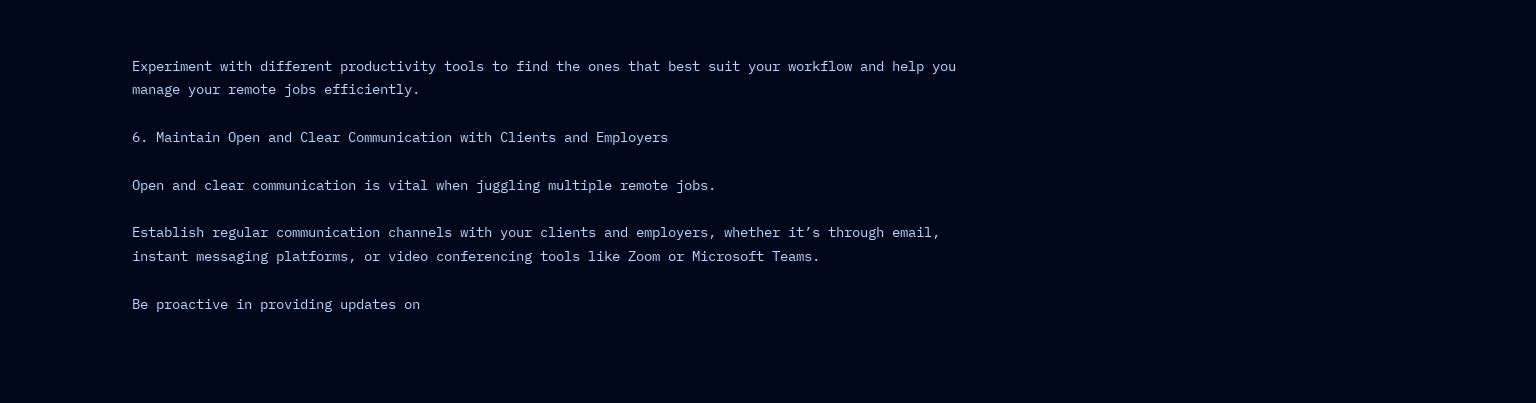Experiment with different productivity tools to find the ones that best suit your workflow and help you manage your remote jobs efficiently.

6. Maintain Open and Clear Communication with Clients and Employers

Open and clear communication is vital when juggling multiple remote jobs.

Establish regular communication channels with your clients and employers, whether it’s through email, instant messaging platforms, or video conferencing tools like Zoom or Microsoft Teams.

Be proactive in providing updates on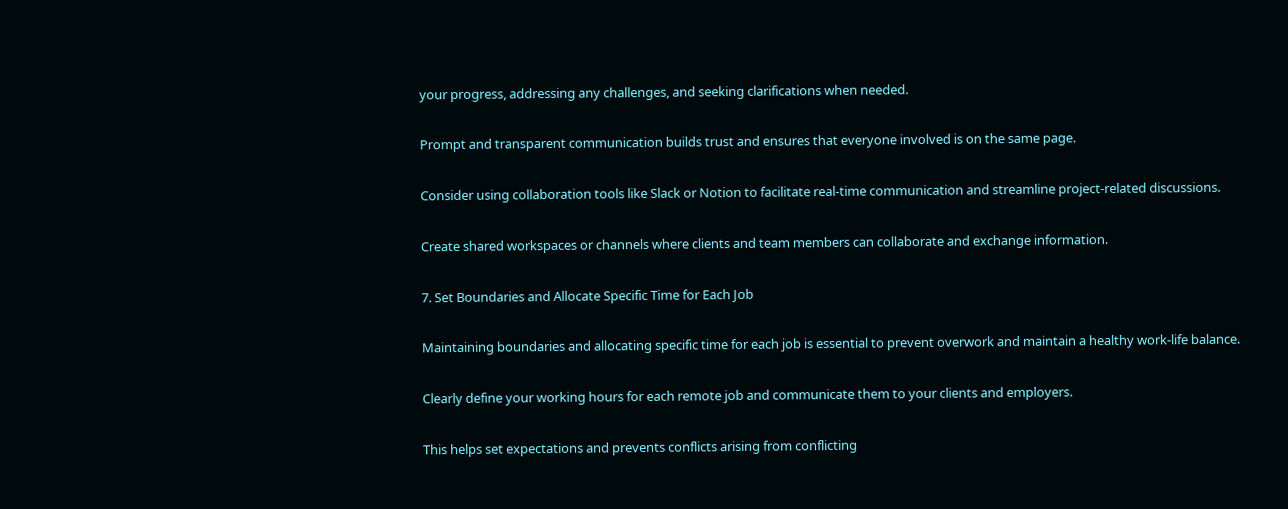your progress, addressing any challenges, and seeking clarifications when needed.

Prompt and transparent communication builds trust and ensures that everyone involved is on the same page.

Consider using collaboration tools like Slack or Notion to facilitate real-time communication and streamline project-related discussions.

Create shared workspaces or channels where clients and team members can collaborate and exchange information.

7. Set Boundaries and Allocate Specific Time for Each Job

Maintaining boundaries and allocating specific time for each job is essential to prevent overwork and maintain a healthy work-life balance.

Clearly define your working hours for each remote job and communicate them to your clients and employers.

This helps set expectations and prevents conflicts arising from conflicting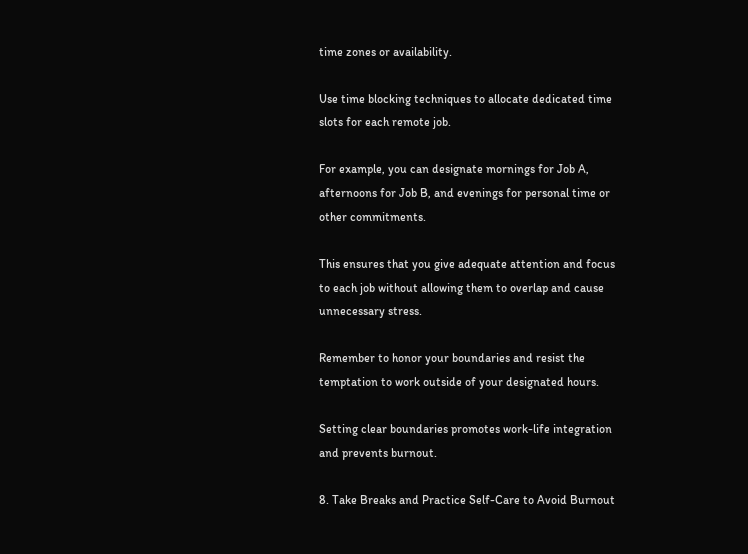time zones or availability.

Use time blocking techniques to allocate dedicated time slots for each remote job.

For example, you can designate mornings for Job A, afternoons for Job B, and evenings for personal time or other commitments.

This ensures that you give adequate attention and focus to each job without allowing them to overlap and cause unnecessary stress.

Remember to honor your boundaries and resist the temptation to work outside of your designated hours.

Setting clear boundaries promotes work-life integration and prevents burnout.

8. Take Breaks and Practice Self-Care to Avoid Burnout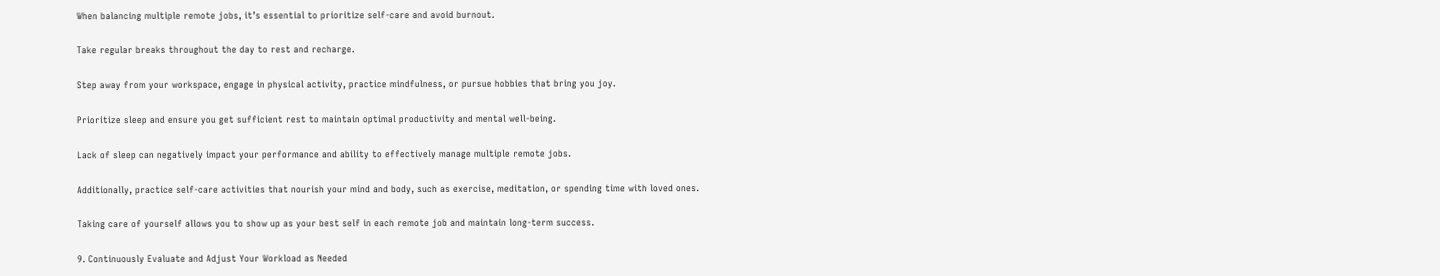When balancing multiple remote jobs, it’s essential to prioritize self-care and avoid burnout.

Take regular breaks throughout the day to rest and recharge.

Step away from your workspace, engage in physical activity, practice mindfulness, or pursue hobbies that bring you joy.

Prioritize sleep and ensure you get sufficient rest to maintain optimal productivity and mental well-being.

Lack of sleep can negatively impact your performance and ability to effectively manage multiple remote jobs.

Additionally, practice self-care activities that nourish your mind and body, such as exercise, meditation, or spending time with loved ones.

Taking care of yourself allows you to show up as your best self in each remote job and maintain long-term success.

9. Continuously Evaluate and Adjust Your Workload as Needed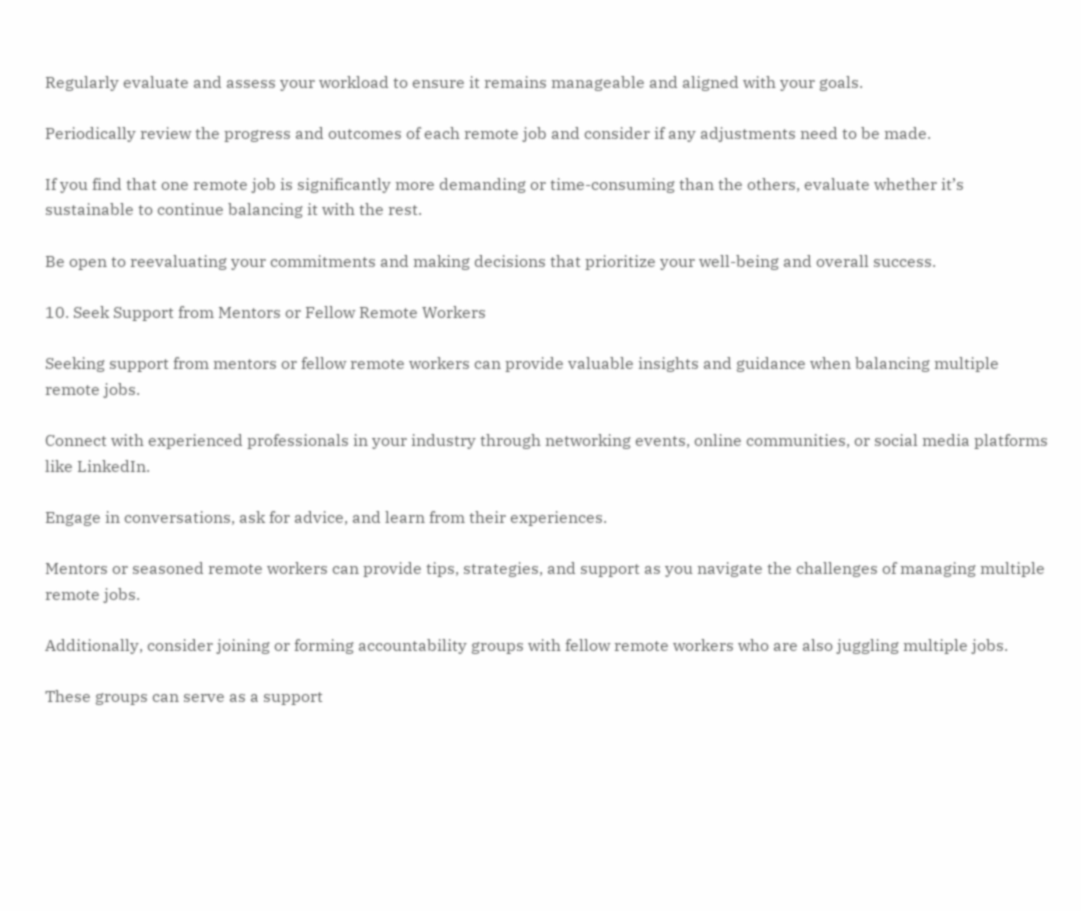Regularly evaluate and assess your workload to ensure it remains manageable and aligned with your goals.

Periodically review the progress and outcomes of each remote job and consider if any adjustments need to be made.

If you find that one remote job is significantly more demanding or time-consuming than the others, evaluate whether it’s sustainable to continue balancing it with the rest.

Be open to reevaluating your commitments and making decisions that prioritize your well-being and overall success.

10. Seek Support from Mentors or Fellow Remote Workers

Seeking support from mentors or fellow remote workers can provide valuable insights and guidance when balancing multiple remote jobs.

Connect with experienced professionals in your industry through networking events, online communities, or social media platforms like LinkedIn.

Engage in conversations, ask for advice, and learn from their experiences.

Mentors or seasoned remote workers can provide tips, strategies, and support as you navigate the challenges of managing multiple remote jobs.

Additionally, consider joining or forming accountability groups with fellow remote workers who are also juggling multiple jobs.

These groups can serve as a support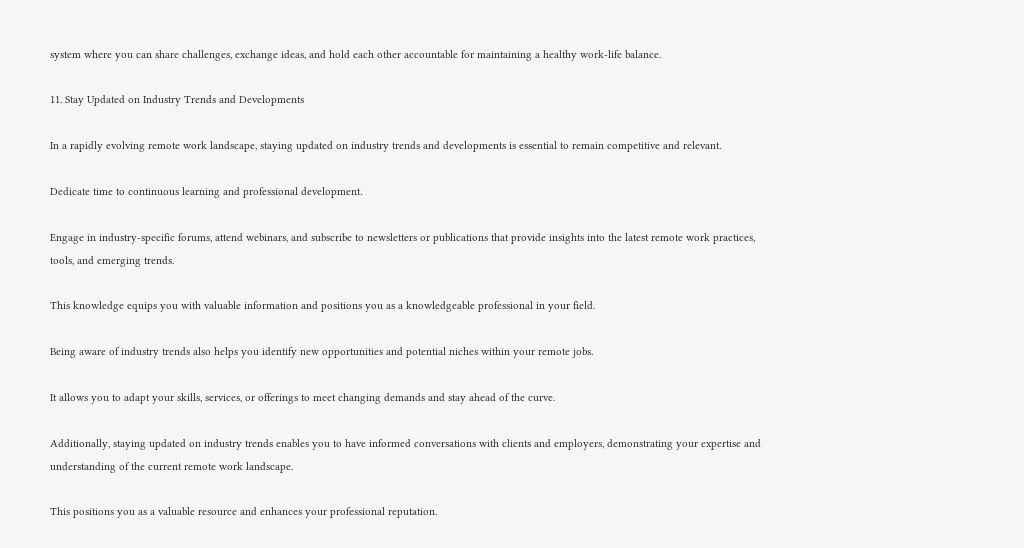system where you can share challenges, exchange ideas, and hold each other accountable for maintaining a healthy work-life balance.

11. Stay Updated on Industry Trends and Developments

In a rapidly evolving remote work landscape, staying updated on industry trends and developments is essential to remain competitive and relevant.

Dedicate time to continuous learning and professional development.

Engage in industry-specific forums, attend webinars, and subscribe to newsletters or publications that provide insights into the latest remote work practices, tools, and emerging trends.

This knowledge equips you with valuable information and positions you as a knowledgeable professional in your field.

Being aware of industry trends also helps you identify new opportunities and potential niches within your remote jobs.

It allows you to adapt your skills, services, or offerings to meet changing demands and stay ahead of the curve.

Additionally, staying updated on industry trends enables you to have informed conversations with clients and employers, demonstrating your expertise and understanding of the current remote work landscape.

This positions you as a valuable resource and enhances your professional reputation.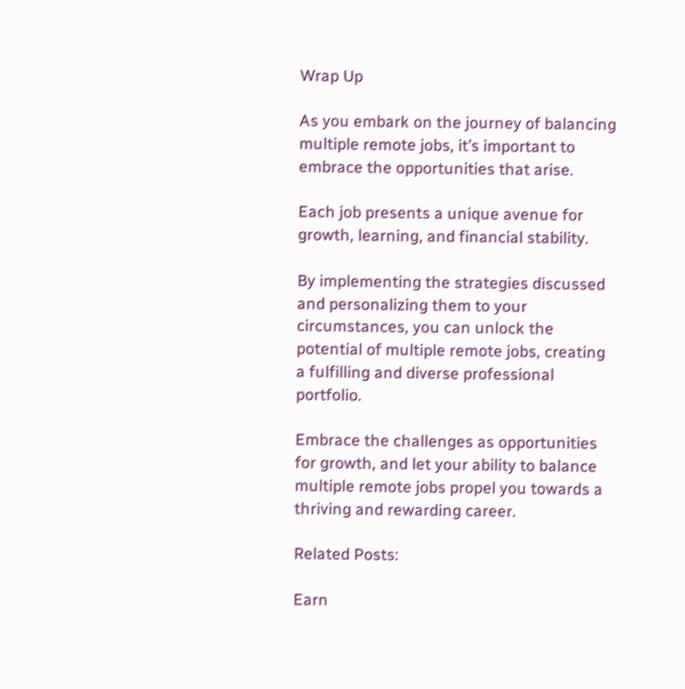Wrap Up

As you embark on the journey of balancing multiple remote jobs, it’s important to embrace the opportunities that arise.

Each job presents a unique avenue for growth, learning, and financial stability.

By implementing the strategies discussed and personalizing them to your circumstances, you can unlock the potential of multiple remote jobs, creating a fulfilling and diverse professional portfolio.

Embrace the challenges as opportunities for growth, and let your ability to balance multiple remote jobs propel you towards a thriving and rewarding career.

Related Posts:

Earn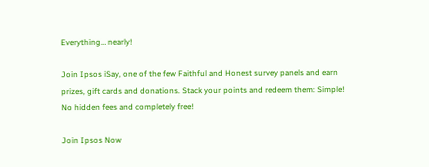Everything… nearly!

Join Ipsos iSay, one of the few Faithful and Honest survey panels and earn prizes, gift cards and donations. Stack your points and redeem them: Simple! No hidden fees and completely free!

Join Ipsos Now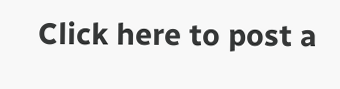Click here to post a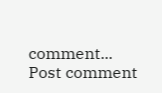comment...
Post comment